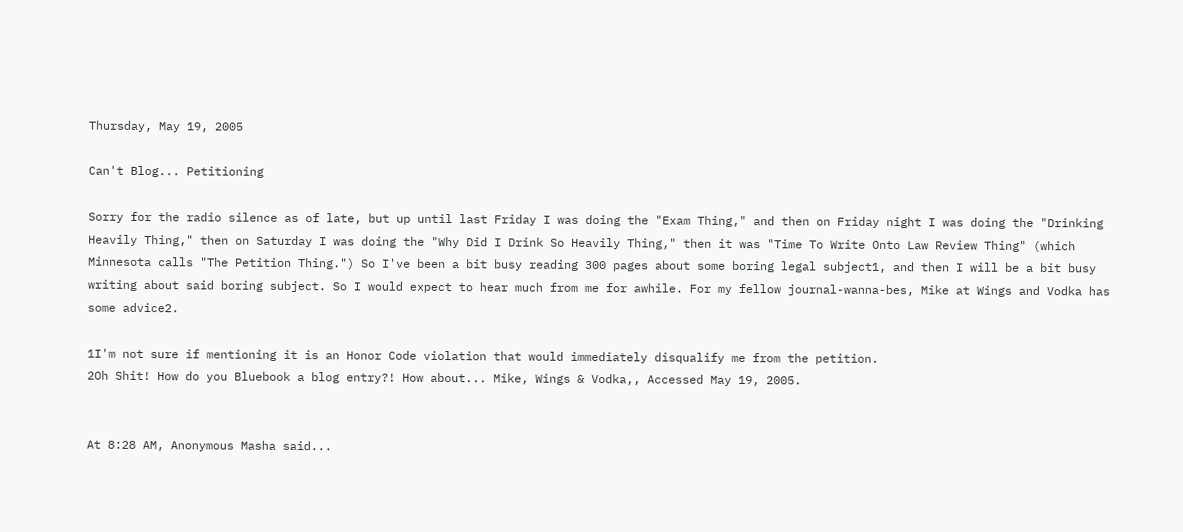Thursday, May 19, 2005

Can't Blog... Petitioning

Sorry for the radio silence as of late, but up until last Friday I was doing the "Exam Thing," and then on Friday night I was doing the "Drinking Heavily Thing," then on Saturday I was doing the "Why Did I Drink So Heavily Thing," then it was "Time To Write Onto Law Review Thing" (which Minnesota calls "The Petition Thing.") So I've been a bit busy reading 300 pages about some boring legal subject1, and then I will be a bit busy writing about said boring subject. So I would expect to hear much from me for awhile. For my fellow journal-wanna-bes, Mike at Wings and Vodka has some advice2.

1I'm not sure if mentioning it is an Honor Code violation that would immediately disqualify me from the petition.
2Oh Shit! How do you Bluebook a blog entry?! How about... Mike, Wings & Vodka,, Accessed May 19, 2005.


At 8:28 AM, Anonymous Masha said...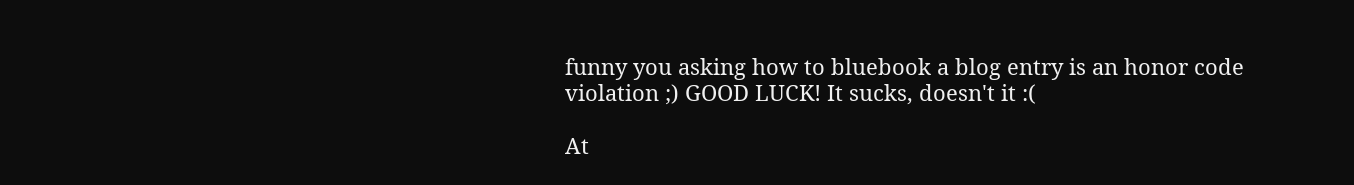funny you asking how to bluebook a blog entry is an honor code violation ;) GOOD LUCK! It sucks, doesn't it :(

At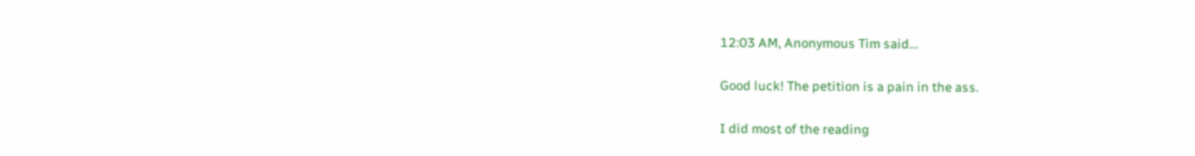12:03 AM, Anonymous Tim said...

Good luck! The petition is a pain in the ass.

I did most of the reading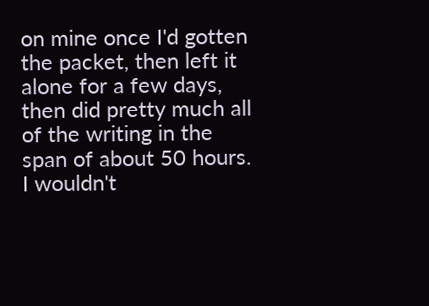on mine once I'd gotten the packet, then left it alone for a few days, then did pretty much all of the writing in the span of about 50 hours. I wouldn't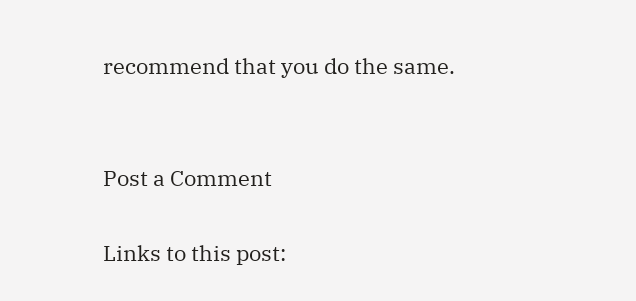recommend that you do the same.


Post a Comment

Links to this post: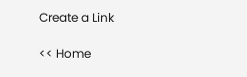Create a Link

<< Home